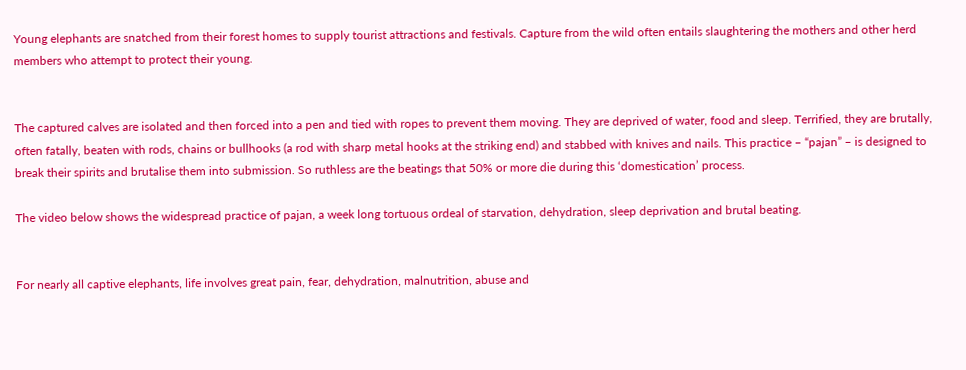Young elephants are snatched from their forest homes to supply tourist attractions and festivals. Capture from the wild often entails slaughtering the mothers and other herd members who attempt to protect their young.


The captured calves are isolated and then forced into a pen and tied with ropes to prevent them moving. They are deprived of water, food and sleep. Terrified, they are brutally, often fatally, beaten with rods, chains or bullhooks (a rod with sharp metal hooks at the striking end) and stabbed with knives and nails. This practice – “pajan” – is designed to break their spirits and brutalise them into submission. So ruthless are the beatings that 50% or more die during this ‘domestication’ process.

The video below shows the widespread practice of pajan, a week long tortuous ordeal of starvation, dehydration, sleep deprivation and brutal beating.


For nearly all captive elephants, life involves great pain, fear, dehydration, malnutrition, abuse and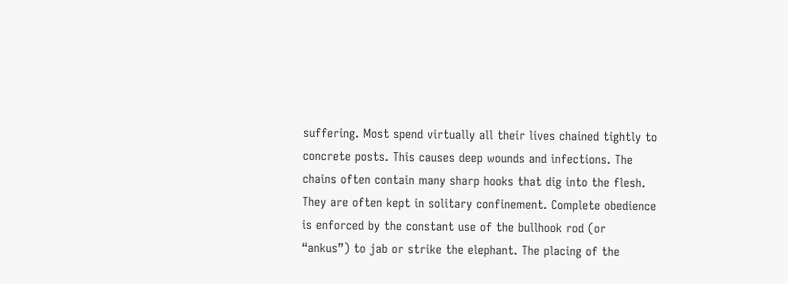suffering. Most spend virtually all their lives chained tightly to concrete posts. This causes deep wounds and infections. The chains often contain many sharp hooks that dig into the flesh. They are often kept in solitary confinement. Complete obedience is enforced by the constant use of the bullhook rod (or “ankus”) to jab or strike the elephant. The placing of the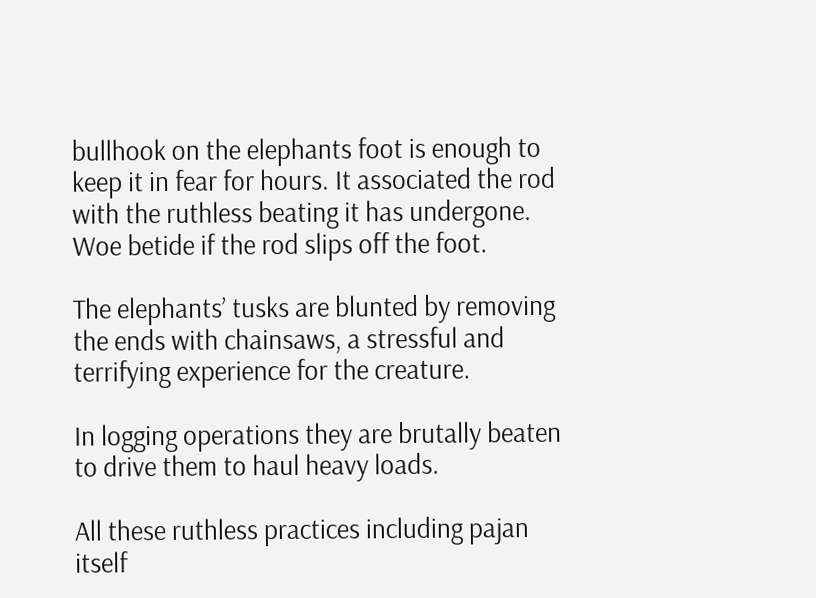bullhook on the elephants foot is enough to keep it in fear for hours. It associated the rod with the ruthless beating it has undergone. Woe betide if the rod slips off the foot.

The elephants’ tusks are blunted by removing the ends with chainsaws, a stressful and terrifying experience for the creature.

In logging operations they are brutally beaten to drive them to haul heavy loads.

All these ruthless practices including pajan itself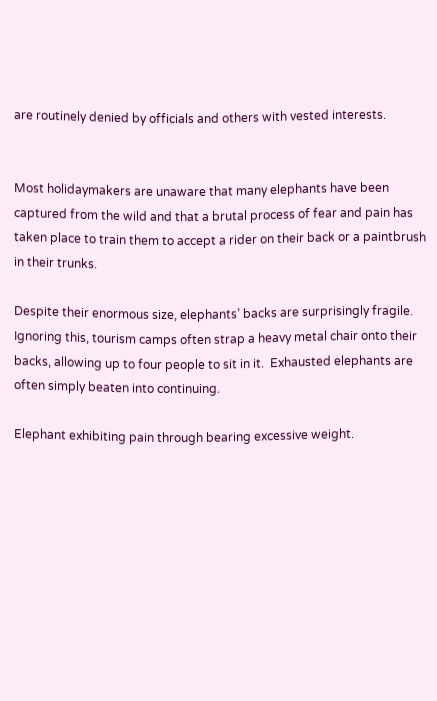are routinely denied by officials and others with vested interests.


Most holidaymakers are unaware that many elephants have been captured from the wild and that a brutal process of fear and pain has taken place to train them to accept a rider on their back or a paintbrush in their trunks.

Despite their enormous size, elephants’ backs are surprisingly fragile. Ignoring this, tourism camps often strap a heavy metal chair onto their backs, allowing up to four people to sit in it.  Exhausted elephants are often simply beaten into continuing.

Elephant exhibiting pain through bearing excessive weight.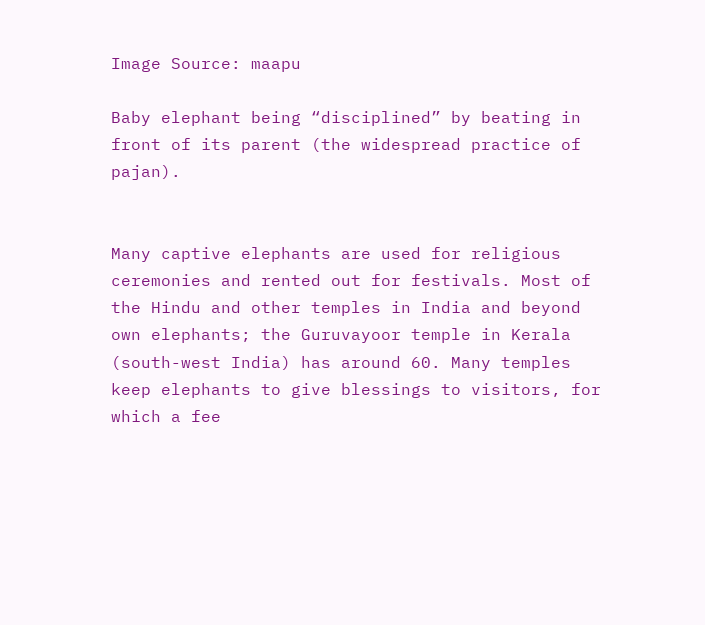Image Source: maapu

Baby elephant being “disciplined” by beating in front of its parent (the widespread practice of pajan).


Many captive elephants are used for religious ceremonies and rented out for festivals. Most of the Hindu and other temples in India and beyond own elephants; the Guruvayoor temple in Kerala (south-west India) has around 60. Many temples keep elephants to give blessings to visitors, for which a fee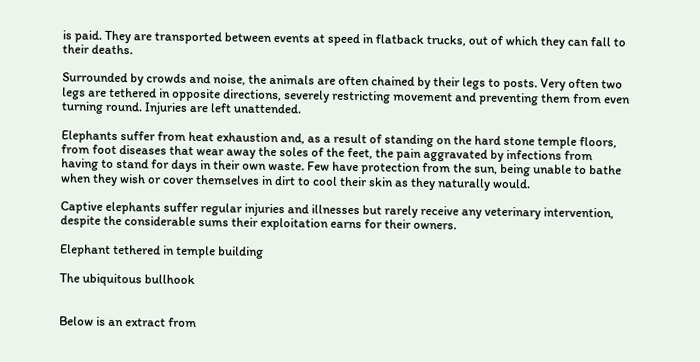is paid. They are transported between events at speed in flatback trucks, out of which they can fall to their deaths.

Surrounded by crowds and noise, the animals are often chained by their legs to posts. Very often two legs are tethered in opposite directions, severely restricting movement and preventing them from even turning round. Injuries are left unattended.

Elephants suffer from heat exhaustion and, as a result of standing on the hard stone temple floors, from foot diseases that wear away the soles of the feet, the pain aggravated by infections from having to stand for days in their own waste. Few have protection from the sun, being unable to bathe when they wish or cover themselves in dirt to cool their skin as they naturally would.

Captive elephants suffer regular injuries and illnesses but rarely receive any veterinary intervention, despite the considerable sums their exploitation earns for their owners.

Elephant tethered in temple building

The ubiquitous bullhook


Below is an extract from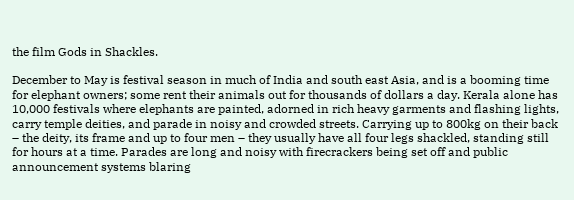the film Gods in Shackles.

December to May is festival season in much of India and south east Asia, and is a booming time for elephant owners; some rent their animals out for thousands of dollars a day. Kerala alone has 10,000 festivals where elephants are painted, adorned in rich heavy garments and flashing lights, carry temple deities, and parade in noisy and crowded streets. Carrying up to 800kg on their back – the deity, its frame and up to four men – they usually have all four legs shackled, standing still for hours at a time. Parades are long and noisy with firecrackers being set off and public announcement systems blaring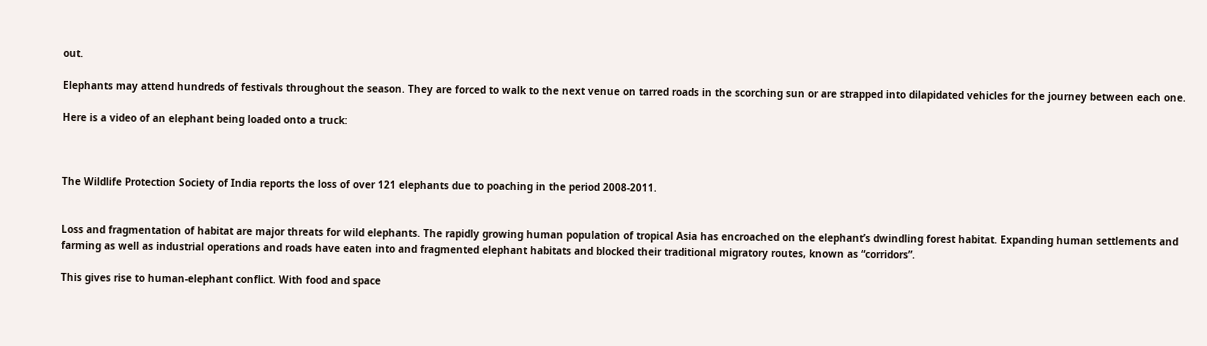out.

Elephants may attend hundreds of festivals throughout the season. They are forced to walk to the next venue on tarred roads in the scorching sun or are strapped into dilapidated vehicles for the journey between each one.

Here is a video of an elephant being loaded onto a truck:



The Wildlife Protection Society of India reports the loss of over 121 elephants due to poaching in the period 2008-2011.


Loss and fragmentation of habitat are major threats for wild elephants. The rapidly growing human population of tropical Asia has encroached on the elephant’s dwindling forest habitat. Expanding human settlements and farming as well as industrial operations and roads have eaten into and fragmented elephant habitats and blocked their traditional migratory routes, known as “corridors”.

This gives rise to human-elephant conflict. With food and space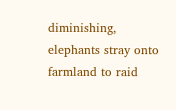diminishing, elephants stray onto farmland to raid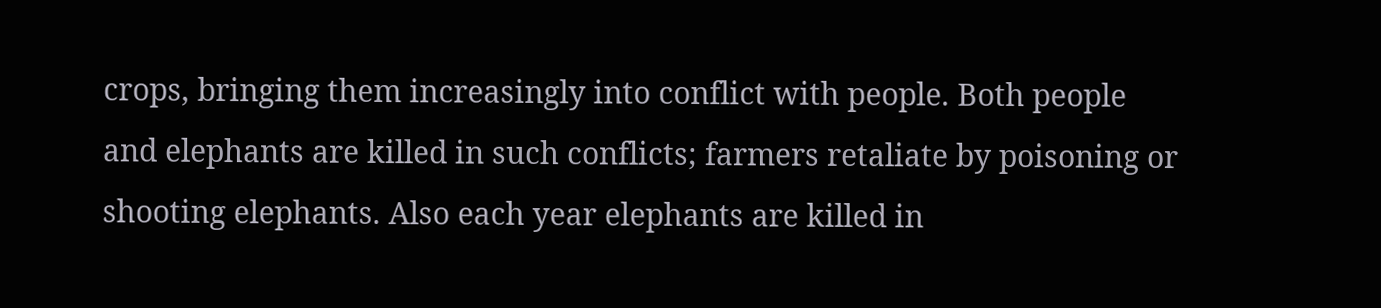crops, bringing them increasingly into conflict with people. Both people and elephants are killed in such conflicts; farmers retaliate by poisoning or shooting elephants. Also each year elephants are killed in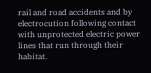rail and road accidents and by electrocution following contact with unprotected electric power lines that run through their habitat.